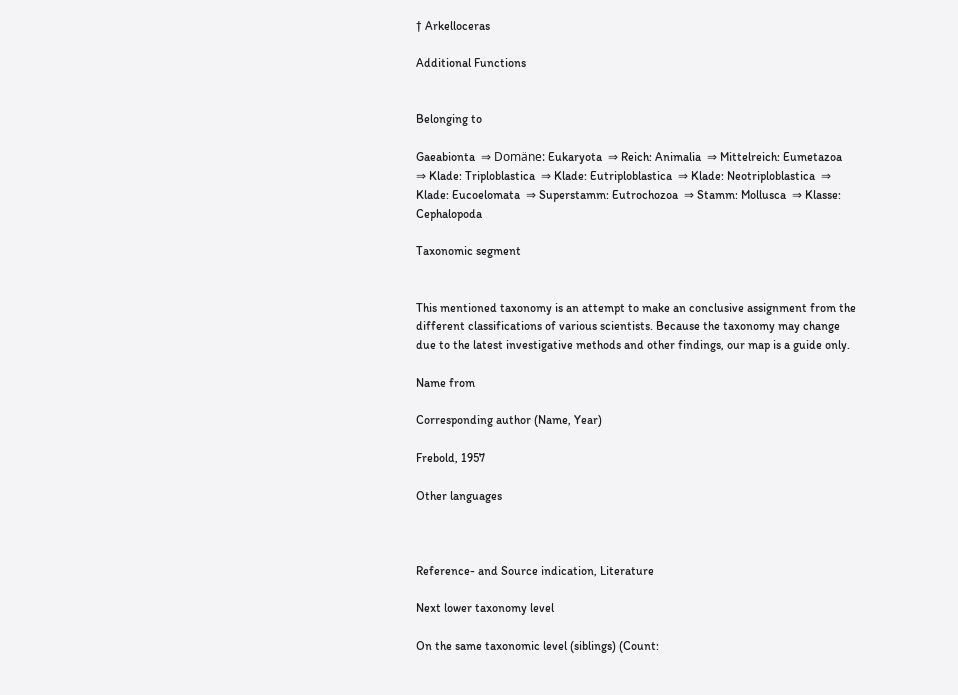† Arkelloceras

Additional Functions


Belonging to

Gaeabionta  ⇒ Domäne: Eukaryota  ⇒ Reich: Animalia  ⇒ Mittelreich: Eumetazoa  ⇒ Klade: Triploblastica  ⇒ Klade: Eutriploblastica  ⇒ Klade: Neotriploblastica  ⇒ Klade: Eucoelomata  ⇒ Superstamm: Eutrochozoa  ⇒ Stamm: Mollusca  ⇒ Klasse: Cephalopoda

Taxonomic segment


This mentioned taxonomy is an attempt to make an conclusive assignment from the different classifications of various scientists. Because the taxonomy may change due to the latest investigative methods and other findings, our map is a guide only.

Name from

Corresponding author (Name, Year)

Frebold, 1957

Other languages



Reference- and Source indication, Literature

Next lower taxonomy level

On the same taxonomic level (siblings) (Count: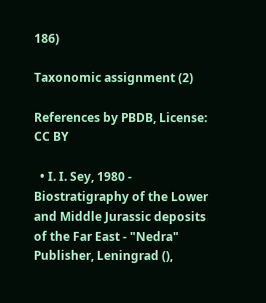186)

Taxonomic assignment (2)

References by PBDB, License: CC BY

  • I. I. Sey, 1980 - Biostratigraphy of the Lower and Middle Jurassic deposits of the Far East - "Nedra" Publisher, Leningrad (),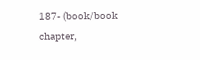187- (book/book chapter,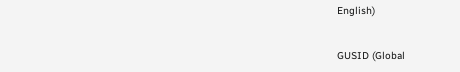English)


GUSID (Global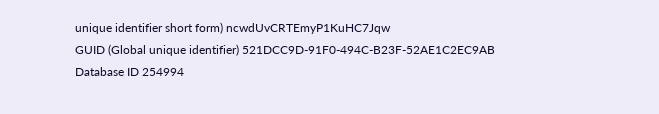unique identifier short form) ncwdUvCRTEmyP1KuHC7Jqw
GUID (Global unique identifier) 521DCC9D-91F0-494C-B23F-52AE1C2EC9AB
Database ID 254994